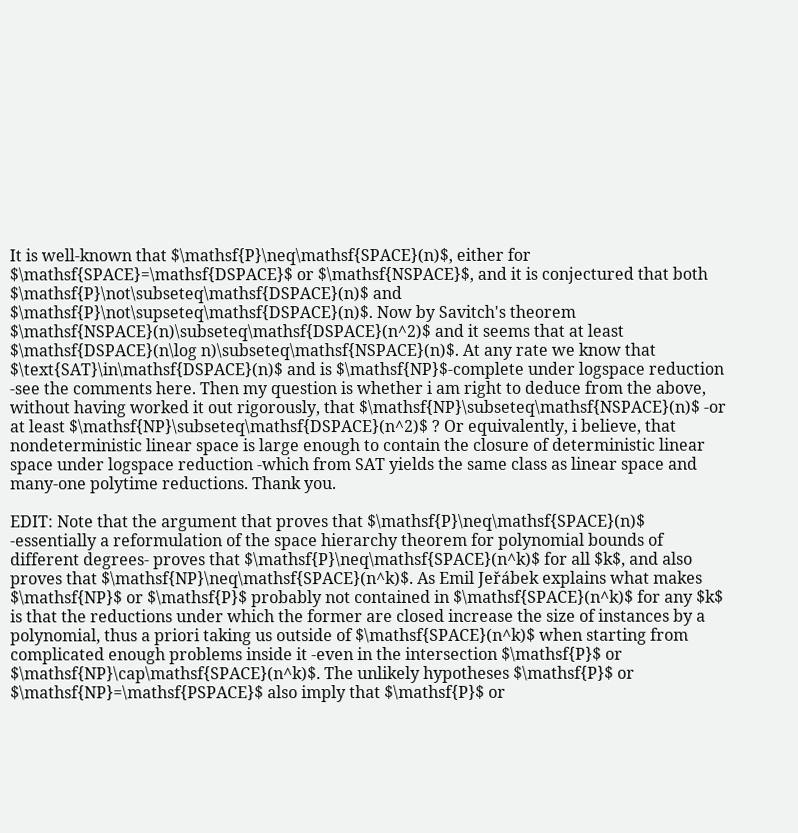It is well-known that $\mathsf{P}\neq\mathsf{SPACE}(n)$, either for $\mathsf{SPACE}=\mathsf{DSPACE}$ or $\mathsf{NSPACE}$, and it is conjectured that both $\mathsf{P}\not\subseteq\mathsf{DSPACE}(n)$ and $\mathsf{P}\not\supseteq\mathsf{DSPACE}(n)$. Now by Savitch's theorem $\mathsf{NSPACE}(n)\subseteq\mathsf{DSPACE}(n^2)$ and it seems that at least $\mathsf{DSPACE}(n\log n)\subseteq\mathsf{NSPACE}(n)$. At any rate we know that $\text{SAT}\in\mathsf{DSPACE}(n)$ and is $\mathsf{NP}$-complete under logspace reduction -see the comments here. Then my question is whether i am right to deduce from the above, without having worked it out rigorously, that $\mathsf{NP}\subseteq\mathsf{NSPACE}(n)$ -or at least $\mathsf{NP}\subseteq\mathsf{DSPACE}(n^2)$ ? Or equivalently, i believe, that nondeterministic linear space is large enough to contain the closure of deterministic linear space under logspace reduction -which from SAT yields the same class as linear space and many-one polytime reductions. Thank you.

EDIT: Note that the argument that proves that $\mathsf{P}\neq\mathsf{SPACE}(n)$ -essentially a reformulation of the space hierarchy theorem for polynomial bounds of different degrees- proves that $\mathsf{P}\neq\mathsf{SPACE}(n^k)$ for all $k$, and also proves that $\mathsf{NP}\neq\mathsf{SPACE}(n^k)$. As Emil Jeřábek explains what makes $\mathsf{NP}$ or $\mathsf{P}$ probably not contained in $\mathsf{SPACE}(n^k)$ for any $k$ is that the reductions under which the former are closed increase the size of instances by a polynomial, thus a priori taking us outside of $\mathsf{SPACE}(n^k)$ when starting from complicated enough problems inside it -even in the intersection $\mathsf{P}$ or $\mathsf{NP}\cap\mathsf{SPACE}(n^k)$. The unlikely hypotheses $\mathsf{P}$ or $\mathsf{NP}=\mathsf{PSPACE}$ also imply that $\mathsf{P}$ or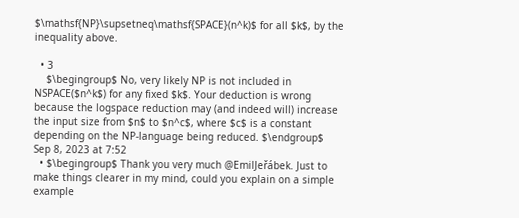$\mathsf{NP}\supsetneq\mathsf{SPACE}(n^k)$ for all $k$, by the inequality above.

  • 3
    $\begingroup$ No, very likely NP is not included in NSPACE($n^k$) for any fixed $k$. Your deduction is wrong because the logspace reduction may (and indeed will) increase the input size from $n$ to $n^c$, where $c$ is a constant depending on the NP-language being reduced. $\endgroup$ Sep 8, 2023 at 7:52
  • $\begingroup$ Thank you very much @EmilJeřábek. Just to make things clearer in my mind, could you explain on a simple example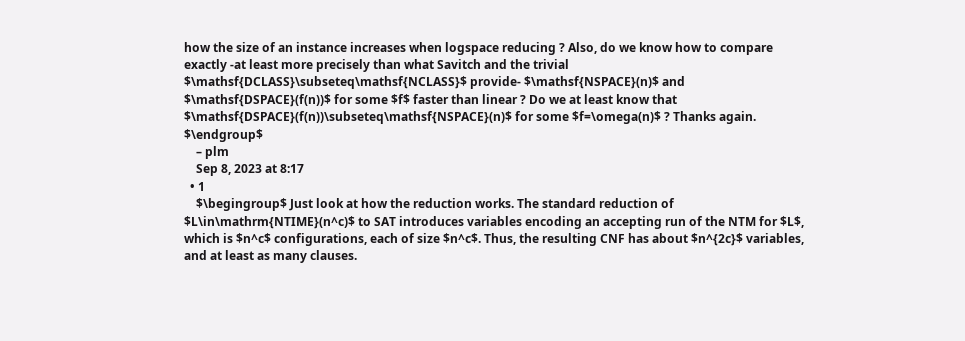how the size of an instance increases when logspace reducing ? Also, do we know how to compare exactly -at least more precisely than what Savitch and the trivial $\mathsf{DCLASS}\subseteq\mathsf{NCLASS}$ provide- $\mathsf{NSPACE}(n)$ and $\mathsf{DSPACE}(f(n))$ for some $f$ faster than linear ? Do we at least know that $\mathsf{DSPACE}(f(n))\subseteq\mathsf{NSPACE}(n)$ for some $f=\omega(n)$ ? Thanks again. $\endgroup$
    – plm
    Sep 8, 2023 at 8:17
  • 1
    $\begingroup$ Just look at how the reduction works. The standard reduction of $L\in\mathrm{NTIME}(n^c)$ to SAT introduces variables encoding an accepting run of the NTM for $L$, which is $n^c$ configurations, each of size $n^c$. Thus, the resulting CNF has about $n^{2c}$ variables, and at least as many clauses.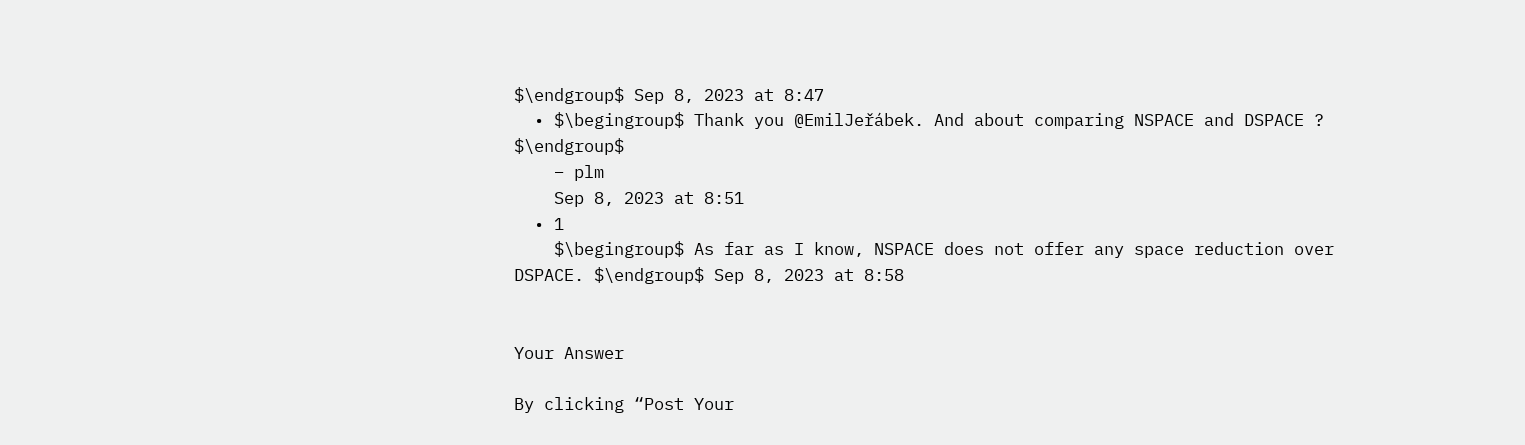$\endgroup$ Sep 8, 2023 at 8:47
  • $\begingroup$ Thank you @EmilJeřábek. And about comparing NSPACE and DSPACE ? $\endgroup$
    – plm
    Sep 8, 2023 at 8:51
  • 1
    $\begingroup$ As far as I know, NSPACE does not offer any space reduction over DSPACE. $\endgroup$ Sep 8, 2023 at 8:58


Your Answer

By clicking “Post Your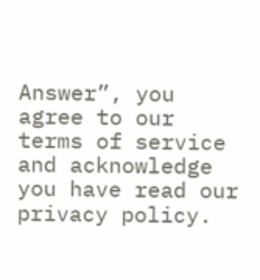Answer”, you agree to our terms of service and acknowledge you have read our privacy policy.